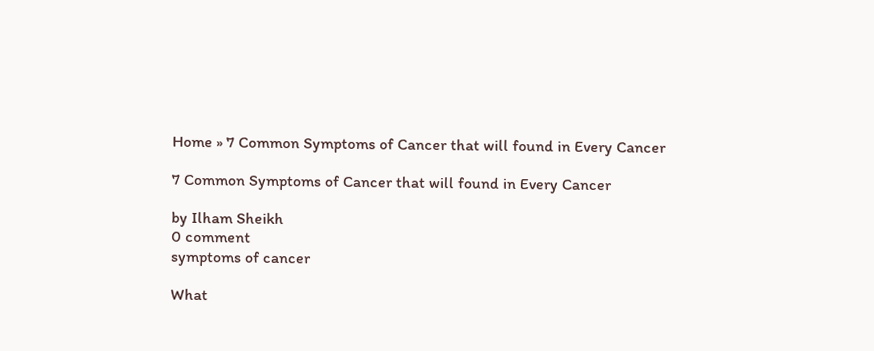Home » 7 Common Symptoms of Cancer that will found in Every Cancer

7 Common Symptoms of Cancer that will found in Every Cancer

by Ilham Sheikh
0 comment
symptoms of cancer

What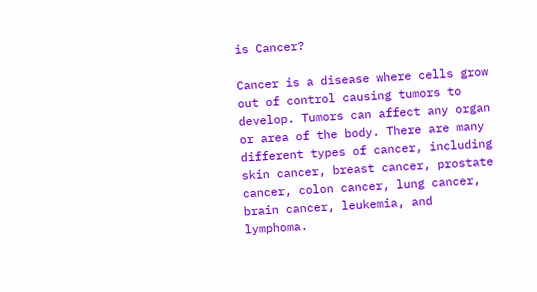is Cancer?

Cancer is a disease where cells grow out of control causing tumors to develop. Tumors can affect any organ or area of the body. There are many different types of cancer, including skin cancer, breast cancer, prostate cancer, colon cancer, lung cancer, brain cancer, leukemia, and lymphoma.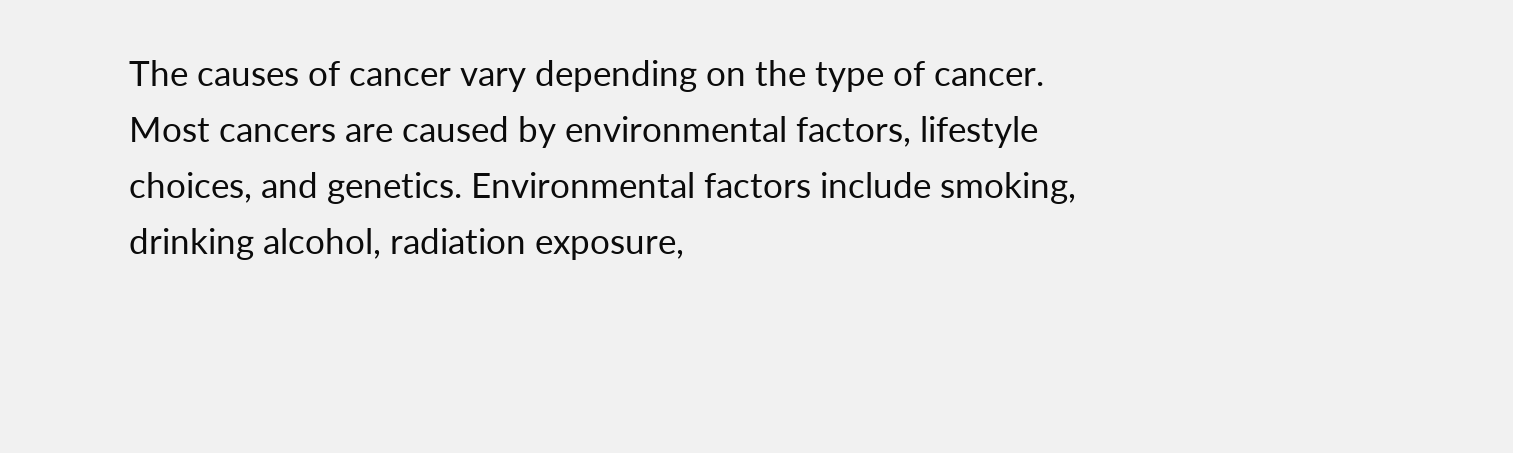The causes of cancer vary depending on the type of cancer. Most cancers are caused by environmental factors, lifestyle choices, and genetics. Environmental factors include smoking, drinking alcohol, radiation exposure,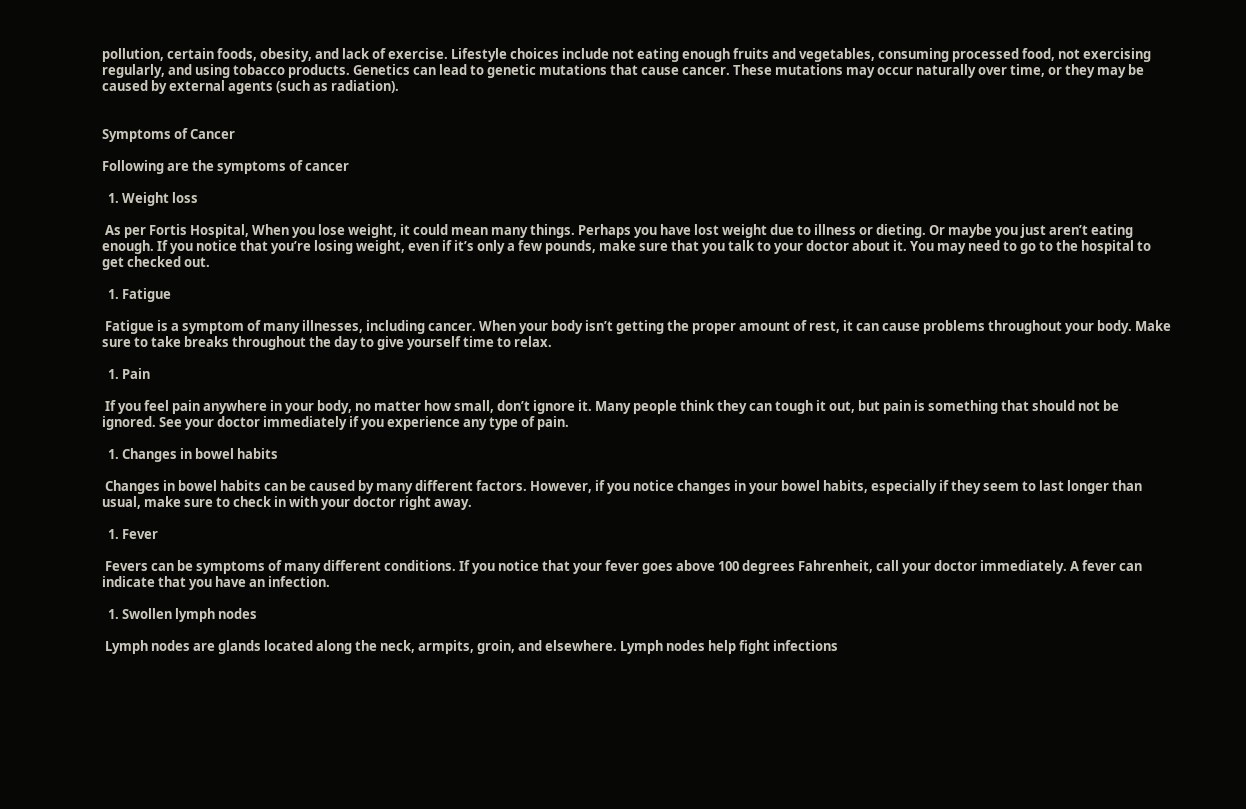pollution, certain foods, obesity, and lack of exercise. Lifestyle choices include not eating enough fruits and vegetables, consuming processed food, not exercising regularly, and using tobacco products. Genetics can lead to genetic mutations that cause cancer. These mutations may occur naturally over time, or they may be caused by external agents (such as radiation).


Symptoms of Cancer

Following are the symptoms of cancer

  1. Weight loss

 As per Fortis Hospital, When you lose weight, it could mean many things. Perhaps you have lost weight due to illness or dieting. Or maybe you just aren’t eating enough. If you notice that you’re losing weight, even if it’s only a few pounds, make sure that you talk to your doctor about it. You may need to go to the hospital to get checked out.

  1. Fatigue

 Fatigue is a symptom of many illnesses, including cancer. When your body isn’t getting the proper amount of rest, it can cause problems throughout your body. Make sure to take breaks throughout the day to give yourself time to relax.

  1. Pain

 If you feel pain anywhere in your body, no matter how small, don’t ignore it. Many people think they can tough it out, but pain is something that should not be ignored. See your doctor immediately if you experience any type of pain.

  1. Changes in bowel habits

 Changes in bowel habits can be caused by many different factors. However, if you notice changes in your bowel habits, especially if they seem to last longer than usual, make sure to check in with your doctor right away.

  1. Fever

 Fevers can be symptoms of many different conditions. If you notice that your fever goes above 100 degrees Fahrenheit, call your doctor immediately. A fever can indicate that you have an infection.

  1. Swollen lymph nodes

 Lymph nodes are glands located along the neck, armpits, groin, and elsewhere. Lymph nodes help fight infections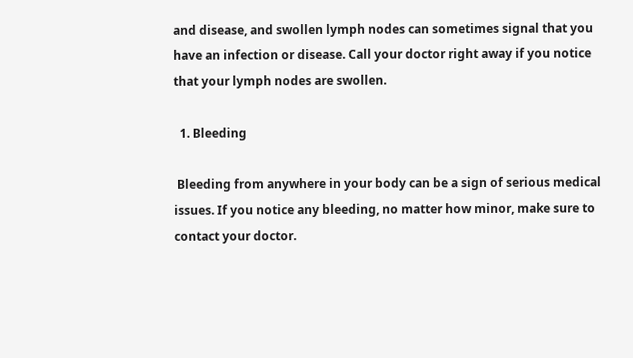and disease, and swollen lymph nodes can sometimes signal that you have an infection or disease. Call your doctor right away if you notice that your lymph nodes are swollen.

  1. Bleeding

 Bleeding from anywhere in your body can be a sign of serious medical issues. If you notice any bleeding, no matter how minor, make sure to contact your doctor.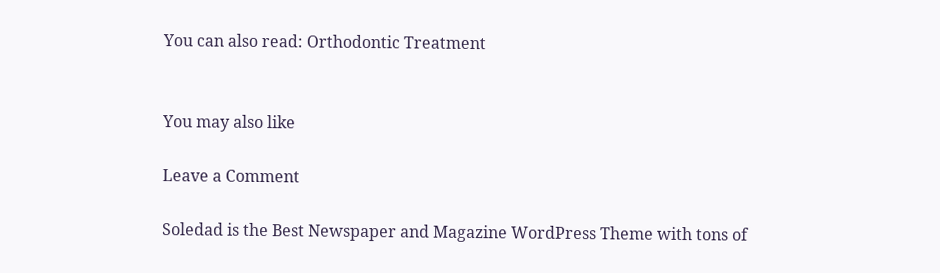You can also read: Orthodontic Treatment


You may also like

Leave a Comment

Soledad is the Best Newspaper and Magazine WordPress Theme with tons of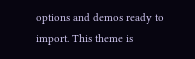options and demos ready to import. This theme is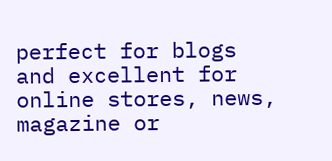perfect for blogs and excellent for online stores, news, magazine or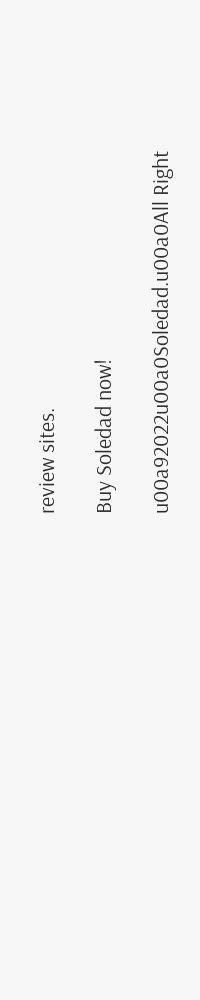review sites.

Buy Soledad now!

u00a92022u00a0Soledad.u00a0All Right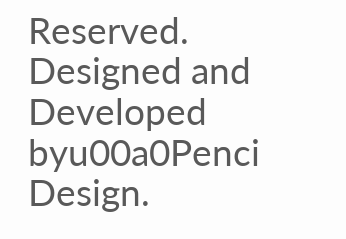Reserved. Designed and Developed byu00a0Penci Design.